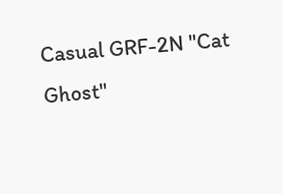Casual GRF-2N "Cat Ghost"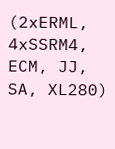(2xERML, 4xSSRM4, ECM, JJ, SA, XL280)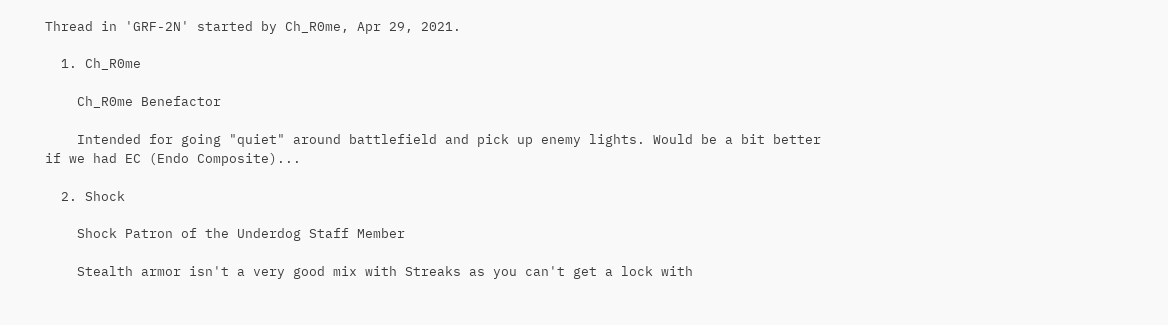Thread in 'GRF-2N' started by Ch_R0me, Apr 29, 2021.

  1. Ch_R0me

    Ch_R0me Benefactor

    Intended for going "quiet" around battlefield and pick up enemy lights. Would be a bit better if we had EC (Endo Composite)...

  2. Shock

    Shock Patron of the Underdog Staff Member

    Stealth armor isn't a very good mix with Streaks as you can't get a lock with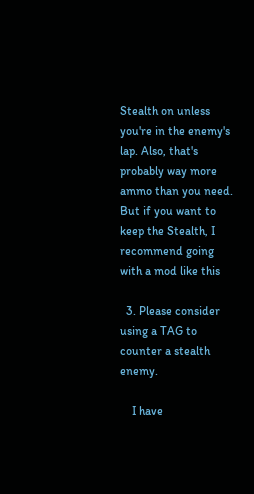Stealth on unless you're in the enemy's lap. Also, that's probably way more ammo than you need. But if you want to keep the Stealth, I recommend going with a mod like this

  3. Please consider using a TAG to counter a stealth enemy.

    I have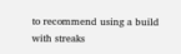to recommend using a build with streaks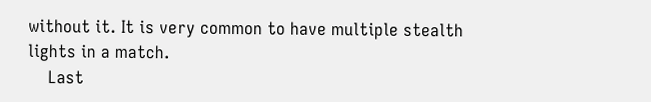without it. It is very common to have multiple stealth lights in a match.
    Last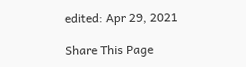edited: Apr 29, 2021

Share This Page